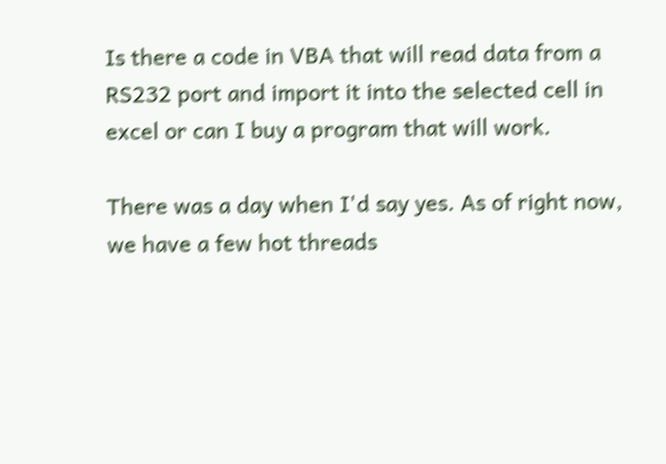Is there a code in VBA that will read data from a RS232 port and import it into the selected cell in excel or can I buy a program that will work.

There was a day when I'd say yes. As of right now, we have a few hot threads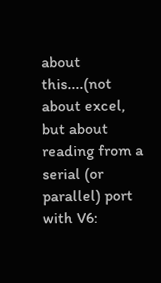about this....(not about excel, but about reading from a serial (or parallel) port with V6: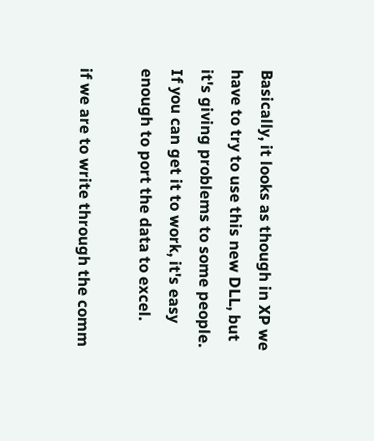Basically, it looks as though in XP we have to try to use this new DLL, but it's giving problems to some people. If you can get it to work, it's easy enough to port the data to excel.

if we are to write through the comm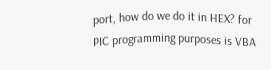port, how do we do it in HEX? for PIC programming purposes is VBA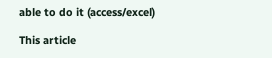able to do it (access/excel)

This article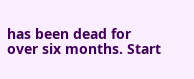has been dead for over six months. Start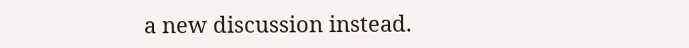a new discussion instead.